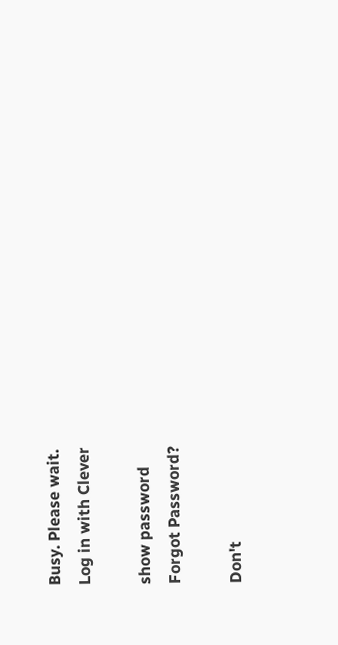Busy. Please wait.
Log in with Clever

show password
Forgot Password?

Don't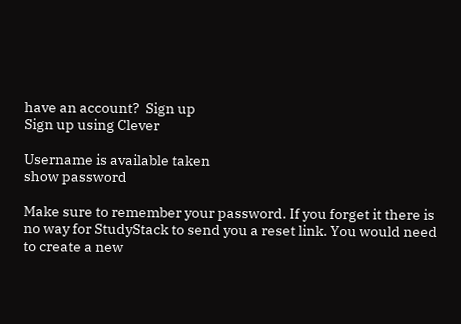have an account?  Sign up
Sign up using Clever

Username is available taken
show password

Make sure to remember your password. If you forget it there is no way for StudyStack to send you a reset link. You would need to create a new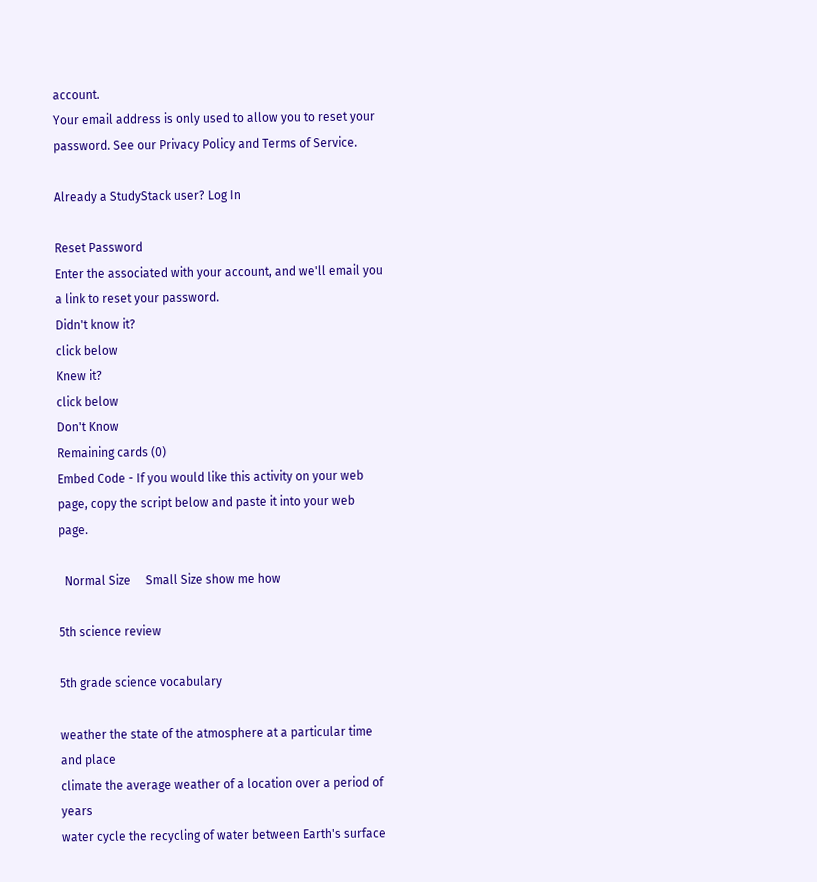account.
Your email address is only used to allow you to reset your password. See our Privacy Policy and Terms of Service.

Already a StudyStack user? Log In

Reset Password
Enter the associated with your account, and we'll email you a link to reset your password.
Didn't know it?
click below
Knew it?
click below
Don't Know
Remaining cards (0)
Embed Code - If you would like this activity on your web page, copy the script below and paste it into your web page.

  Normal Size     Small Size show me how

5th science review

5th grade science vocabulary

weather the state of the atmosphere at a particular time and place
climate the average weather of a location over a period of years
water cycle the recycling of water between Earth's surface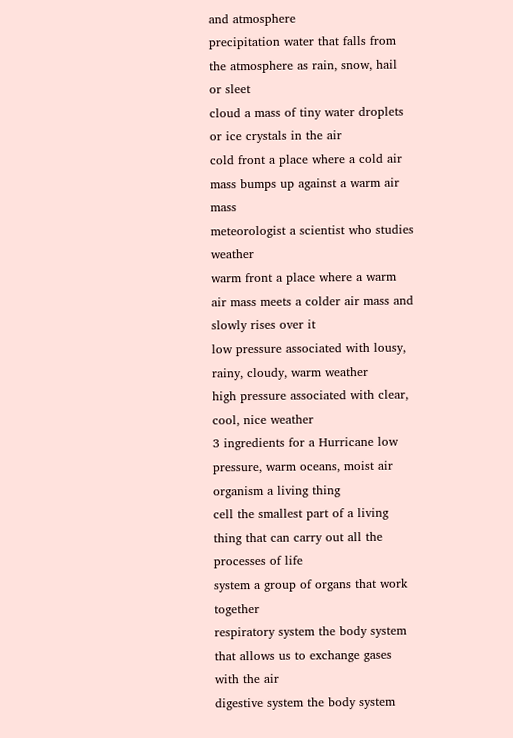and atmosphere
precipitation water that falls from the atmosphere as rain, snow, hail or sleet
cloud a mass of tiny water droplets or ice crystals in the air
cold front a place where a cold air mass bumps up against a warm air mass
meteorologist a scientist who studies weather
warm front a place where a warm air mass meets a colder air mass and slowly rises over it
low pressure associated with lousy, rainy, cloudy, warm weather
high pressure associated with clear, cool, nice weather
3 ingredients for a Hurricane low pressure, warm oceans, moist air
organism a living thing
cell the smallest part of a living thing that can carry out all the processes of life
system a group of organs that work together
respiratory system the body system that allows us to exchange gases with the air
digestive system the body system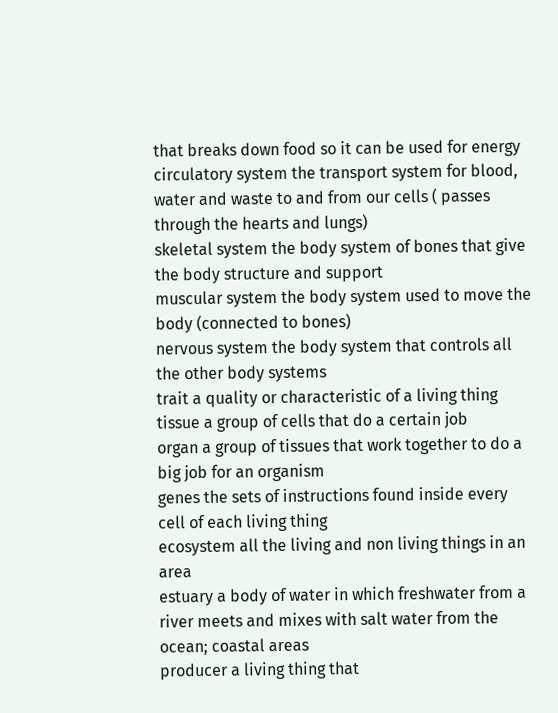that breaks down food so it can be used for energy
circulatory system the transport system for blood, water and waste to and from our cells ( passes through the hearts and lungs)
skeletal system the body system of bones that give the body structure and support
muscular system the body system used to move the body (connected to bones)
nervous system the body system that controls all the other body systems
trait a quality or characteristic of a living thing
tissue a group of cells that do a certain job
organ a group of tissues that work together to do a big job for an organism
genes the sets of instructions found inside every cell of each living thing
ecosystem all the living and non living things in an area
estuary a body of water in which freshwater from a river meets and mixes with salt water from the ocean; coastal areas
producer a living thing that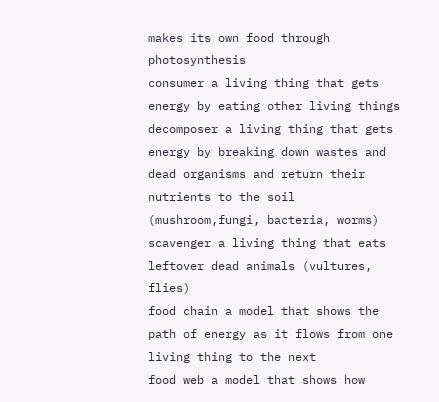makes its own food through photosynthesis
consumer a living thing that gets energy by eating other living things
decomposer a living thing that gets energy by breaking down wastes and dead organisms and return their nutrients to the soil (mushroom,fungi, bacteria, worms)
scavenger a living thing that eats leftover dead animals (vultures, flies)
food chain a model that shows the path of energy as it flows from one living thing to the next
food web a model that shows how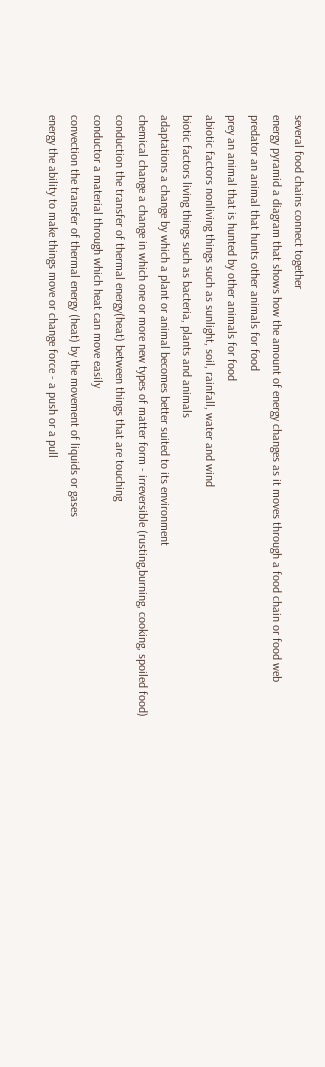several food chains connect together
energy pyramid a diagram that shows how the amount of energy changes as it moves through a food chain or food web
predator an animal that hunts other animals for food
prey an animal that is hunted by other animals for food
abiotic factors nonliving things such as sunlight, soil, rainfall, water and wind
biotic factors living things such as bacteria, plants and animals
adaptations a change by which a plant or animal becomes better suited to its environment
chemical change a change in which one or more new types of matter form - irreversible (rusting,burning, cooking, spoiled food)
conduction the transfer of thermal energy(heat) between things that are touching
conductor a material through which heat can move easily
convection the transfer of thermal energy (heat) by the movement of liquids or gases
energy the ability to make things move or change force - a push or a pull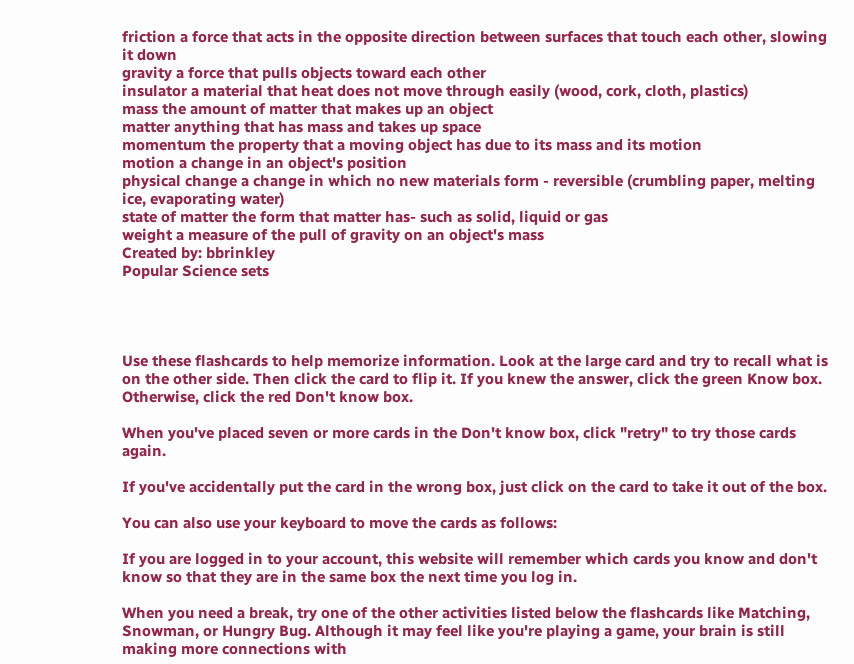friction a force that acts in the opposite direction between surfaces that touch each other, slowing it down
gravity a force that pulls objects toward each other
insulator a material that heat does not move through easily (wood, cork, cloth, plastics)
mass the amount of matter that makes up an object
matter anything that has mass and takes up space
momentum the property that a moving object has due to its mass and its motion
motion a change in an object's position
physical change a change in which no new materials form - reversible (crumbling paper, melting ice, evaporating water)
state of matter the form that matter has- such as solid, liquid or gas
weight a measure of the pull of gravity on an object's mass
Created by: bbrinkley
Popular Science sets




Use these flashcards to help memorize information. Look at the large card and try to recall what is on the other side. Then click the card to flip it. If you knew the answer, click the green Know box. Otherwise, click the red Don't know box.

When you've placed seven or more cards in the Don't know box, click "retry" to try those cards again.

If you've accidentally put the card in the wrong box, just click on the card to take it out of the box.

You can also use your keyboard to move the cards as follows:

If you are logged in to your account, this website will remember which cards you know and don't know so that they are in the same box the next time you log in.

When you need a break, try one of the other activities listed below the flashcards like Matching, Snowman, or Hungry Bug. Although it may feel like you're playing a game, your brain is still making more connections with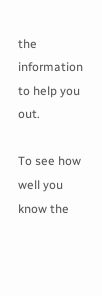the information to help you out.

To see how well you know the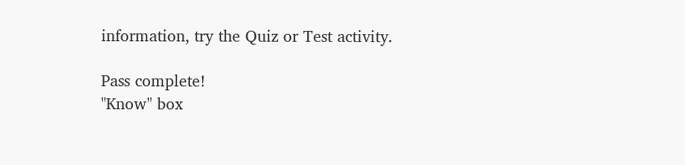information, try the Quiz or Test activity.

Pass complete!
"Know" box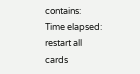contains:
Time elapsed:
restart all cards